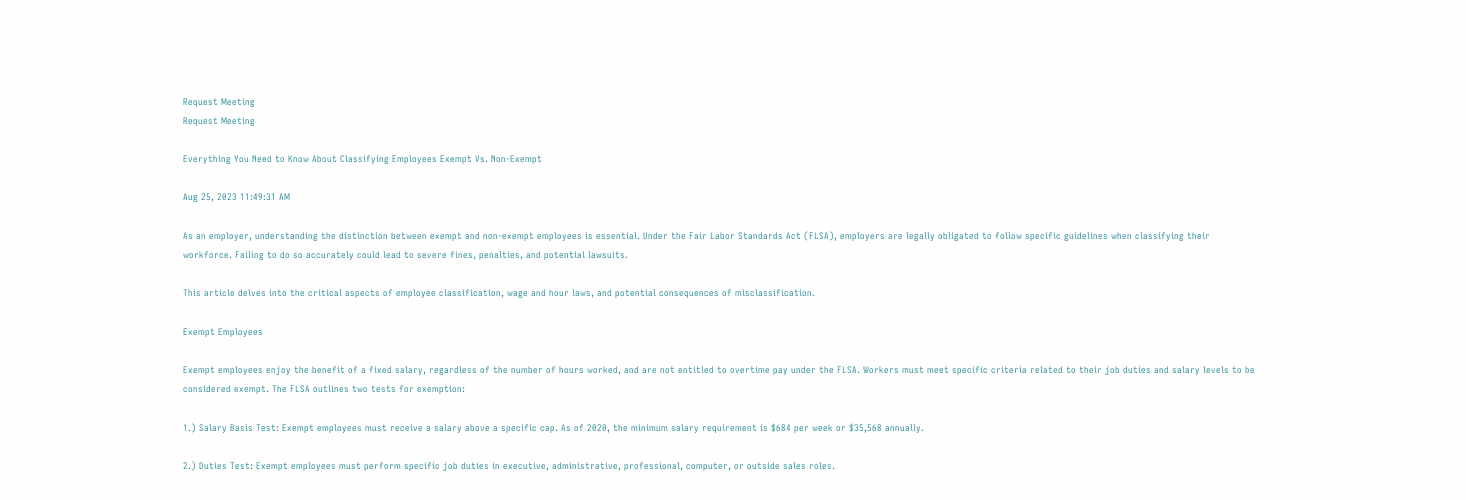Request Meeting
Request Meeting

Everything You Need to Know About Classifying Employees Exempt Vs. Non-Exempt

Aug 25, 2023 11:49:31 AM

As an employer, understanding the distinction between exempt and non-exempt employees is essential. Under the Fair Labor Standards Act (FLSA), employers are legally obligated to follow specific guidelines when classifying their workforce. Failing to do so accurately could lead to severe fines, penalties, and potential lawsuits.

This article delves into the critical aspects of employee classification, wage and hour laws, and potential consequences of misclassification.

Exempt Employees

Exempt employees enjoy the benefit of a fixed salary, regardless of the number of hours worked, and are not entitled to overtime pay under the FLSA. Workers must meet specific criteria related to their job duties and salary levels to be considered exempt. The FLSA outlines two tests for exemption:

1.) Salary Basis Test: Exempt employees must receive a salary above a specific cap. As of 2020, the minimum salary requirement is $684 per week or $35,568 annually.

2.) Duties Test: Exempt employees must perform specific job duties in executive, administrative, professional, computer, or outside sales roles.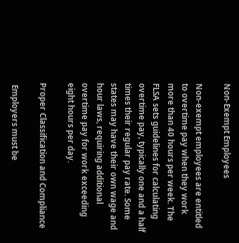Non-Exempt Employees

Non-exempt employees are entitled to overtime pay when they work more than 40 hours per week. The FLSA sets guidelines for calculating overtime pay, typically one and a half times their regular pay rate. Some states may have their own wage and hour laws, requiring additional overtime pay for work exceeding eight hours per day.

Proper Classification and Compliance

 Employers must be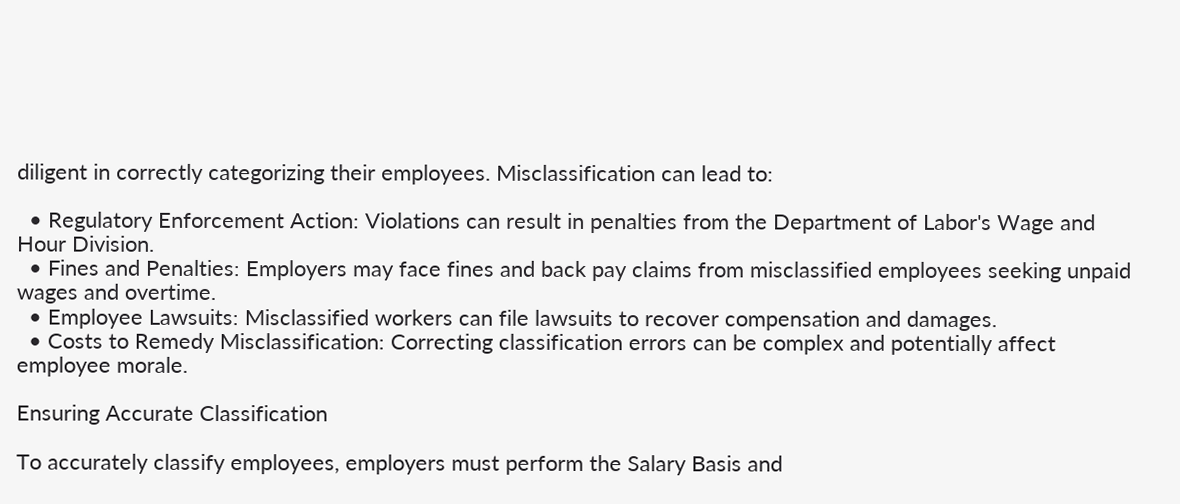diligent in correctly categorizing their employees. Misclassification can lead to:

  • Regulatory Enforcement Action: Violations can result in penalties from the Department of Labor's Wage and Hour Division.
  • Fines and Penalties: Employers may face fines and back pay claims from misclassified employees seeking unpaid wages and overtime.
  • Employee Lawsuits: Misclassified workers can file lawsuits to recover compensation and damages.
  • Costs to Remedy Misclassification: Correcting classification errors can be complex and potentially affect employee morale.

Ensuring Accurate Classification

To accurately classify employees, employers must perform the Salary Basis and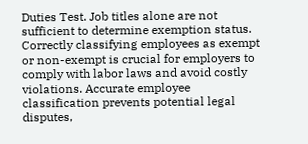Duties Test. Job titles alone are not sufficient to determine exemption status. Correctly classifying employees as exempt or non-exempt is crucial for employers to comply with labor laws and avoid costly violations. Accurate employee classification prevents potential legal disputes,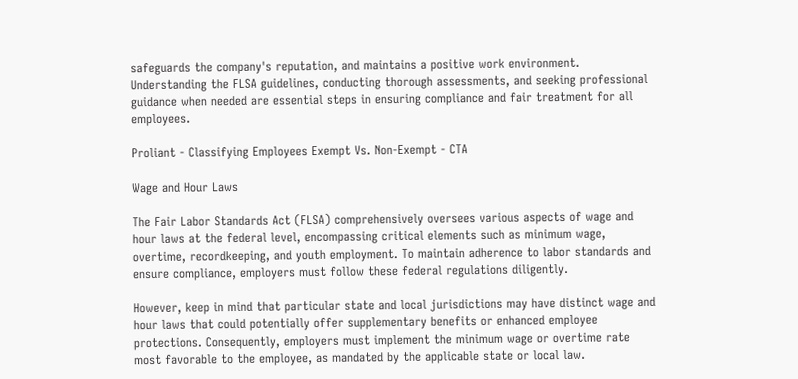safeguards the company's reputation, and maintains a positive work environment. Understanding the FLSA guidelines, conducting thorough assessments, and seeking professional guidance when needed are essential steps in ensuring compliance and fair treatment for all employees.

Proliant - Classifying Employees Exempt Vs. Non-Exempt - CTA

Wage and Hour Laws

The Fair Labor Standards Act (FLSA) comprehensively oversees various aspects of wage and hour laws at the federal level, encompassing critical elements such as minimum wage, overtime, recordkeeping, and youth employment. To maintain adherence to labor standards and ensure compliance, employers must follow these federal regulations diligently.

However, keep in mind that particular state and local jurisdictions may have distinct wage and hour laws that could potentially offer supplementary benefits or enhanced employee protections. Consequently, employers must implement the minimum wage or overtime rate most favorable to the employee, as mandated by the applicable state or local law.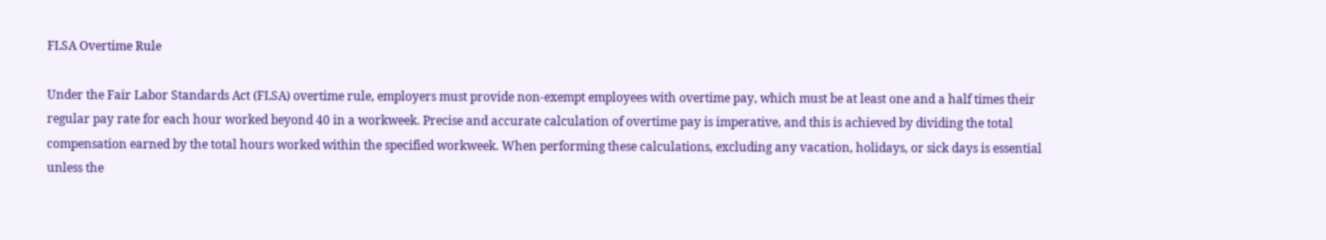FLSA Overtime Rule

Under the Fair Labor Standards Act (FLSA) overtime rule, employers must provide non-exempt employees with overtime pay, which must be at least one and a half times their regular pay rate for each hour worked beyond 40 in a workweek. Precise and accurate calculation of overtime pay is imperative, and this is achieved by dividing the total compensation earned by the total hours worked within the specified workweek. When performing these calculations, excluding any vacation, holidays, or sick days is essential unless the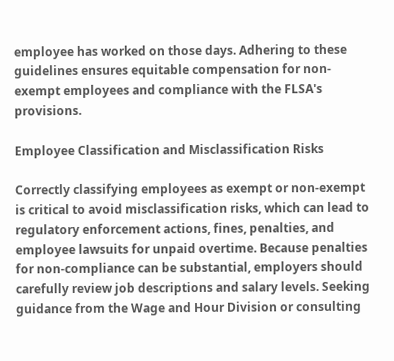employee has worked on those days. Adhering to these guidelines ensures equitable compensation for non-exempt employees and compliance with the FLSA's provisions.

Employee Classification and Misclassification Risks

Correctly classifying employees as exempt or non-exempt is critical to avoid misclassification risks, which can lead to regulatory enforcement actions, fines, penalties, and employee lawsuits for unpaid overtime. Because penalties for non-compliance can be substantial, employers should carefully review job descriptions and salary levels. Seeking guidance from the Wage and Hour Division or consulting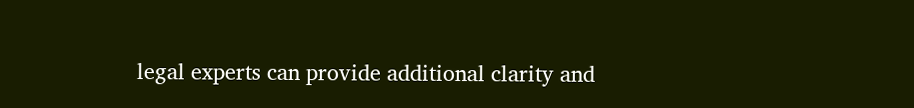legal experts can provide additional clarity and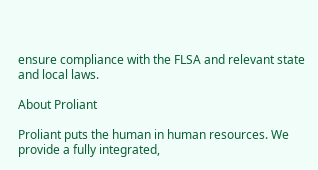ensure compliance with the FLSA and relevant state and local laws.

About Proliant

Proliant puts the human in human resources. We provide a fully integrated,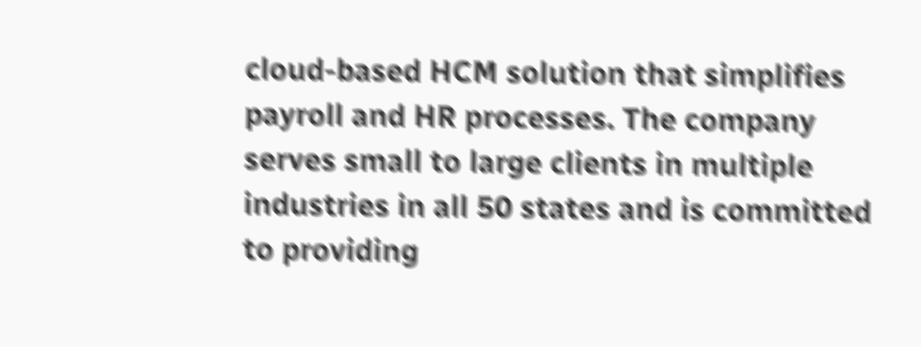cloud-based HCM solution that simplifies payroll and HR processes. The company serves small to large clients in multiple industries in all 50 states and is committed to providing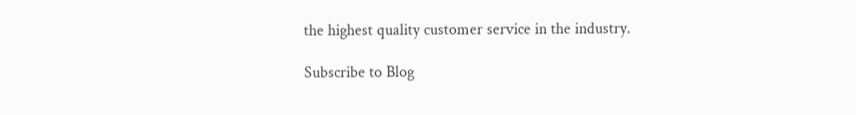the highest quality customer service in the industry.

Subscribe to Blog